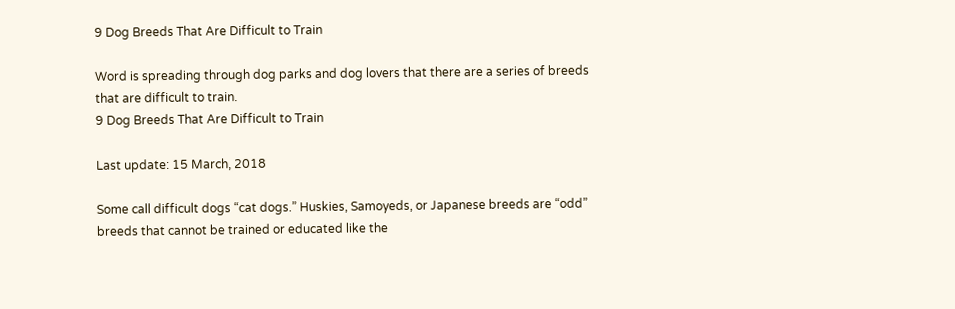9 Dog Breeds That Are Difficult to Train

Word is spreading through dog parks and dog lovers that there are a series of breeds that are difficult to train.
9 Dog Breeds That Are Difficult to Train

Last update: 15 March, 2018

Some call difficult dogs “cat dogs.” Huskies, Samoyeds, or Japanese breeds are “odd” breeds that cannot be trained or educated like the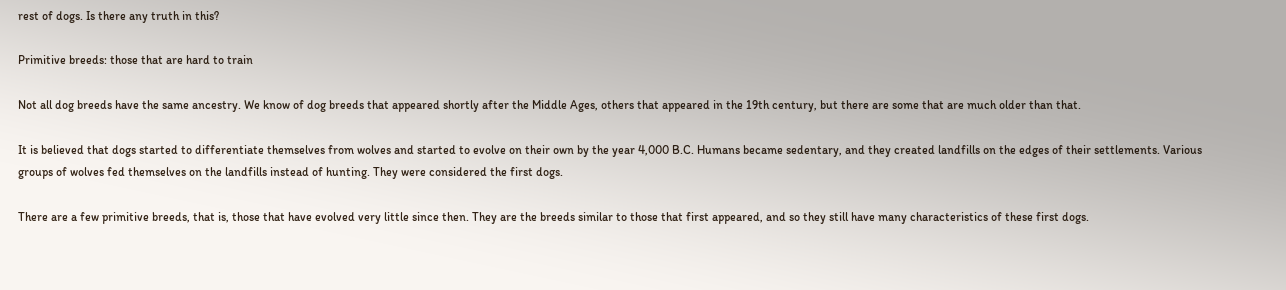rest of dogs. Is there any truth in this?

Primitive breeds: those that are hard to train

Not all dog breeds have the same ancestry. We know of dog breeds that appeared shortly after the Middle Ages, others that appeared in the 19th century, but there are some that are much older than that.

It is believed that dogs started to differentiate themselves from wolves and started to evolve on their own by the year 4,000 B.C. Humans became sedentary, and they created landfills on the edges of their settlements. Various groups of wolves fed themselves on the landfills instead of hunting. They were considered the first dogs.

There are a few primitive breeds, that is, those that have evolved very little since then. They are the breeds similar to those that first appeared, and so they still have many characteristics of these first dogs.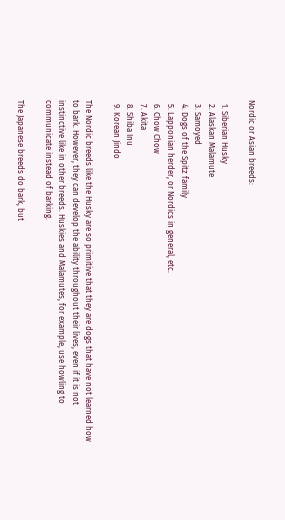Nordic or Asian breeds:

  1. Siberian Husky
  2. Alaskan Malamute
  3. Samoyed
  4. Dogs of the Spitz family
  5. Lapponian herder, or Nordics in general, etc.
  6. Chow Chow
  7. Akita
  8. Shiba Inu
  9. Korean Jindo

The Nordic breeds like the Husky are so primitive that they are dogs that have not learned how to bark. However, they can develop the ability throughout their lives, even if it is not instinctive like in other breeds. Huskies and Malamutes, for example, use howling to communicate instead of barking.

The Japanese breeds do bark, but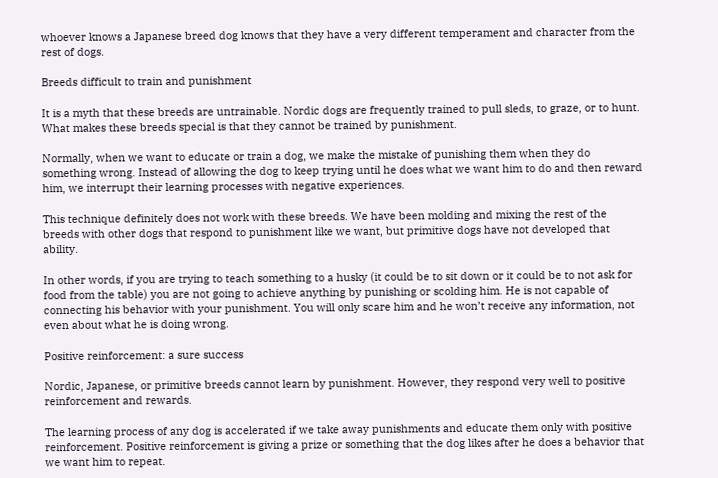whoever knows a Japanese breed dog knows that they have a very different temperament and character from the rest of dogs.

Breeds difficult to train and punishment

It is a myth that these breeds are untrainable. Nordic dogs are frequently trained to pull sleds, to graze, or to hunt. What makes these breeds special is that they cannot be trained by punishment.

Normally, when we want to educate or train a dog, we make the mistake of punishing them when they do something wrong. Instead of allowing the dog to keep trying until he does what we want him to do and then reward him, we interrupt their learning processes with negative experiences.

This technique definitely does not work with these breeds. We have been molding and mixing the rest of the breeds with other dogs that respond to punishment like we want, but primitive dogs have not developed that ability.

In other words, if you are trying to teach something to a husky (it could be to sit down or it could be to not ask for food from the table) you are not going to achieve anything by punishing or scolding him. He is not capable of connecting his behavior with your punishment. You will only scare him and he won’t receive any information, not even about what he is doing wrong.

Positive reinforcement: a sure success

Nordic, Japanese, or primitive breeds cannot learn by punishment. However, they respond very well to positive reinforcement and rewards.

The learning process of any dog is accelerated if we take away punishments and educate them only with positive reinforcement. Positive reinforcement is giving a prize or something that the dog likes after he does a behavior that we want him to repeat.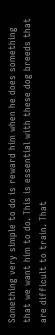Something very simple to do is reward him when he does something that we want him to do. This is essential with these dog breeds that are difficult to train. That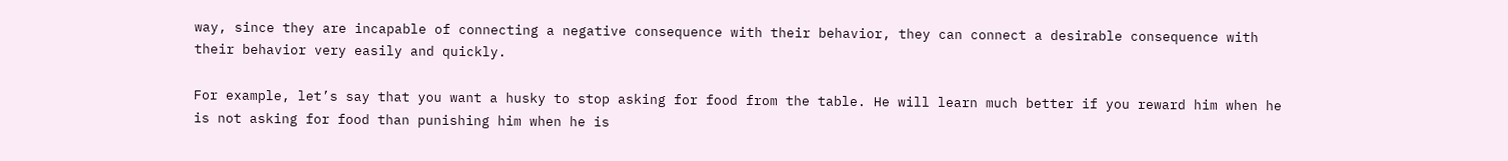way, since they are incapable of connecting a negative consequence with their behavior, they can connect a desirable consequence with their behavior very easily and quickly.

For example, let’s say that you want a husky to stop asking for food from the table. He will learn much better if you reward him when he is not asking for food than punishing him when he is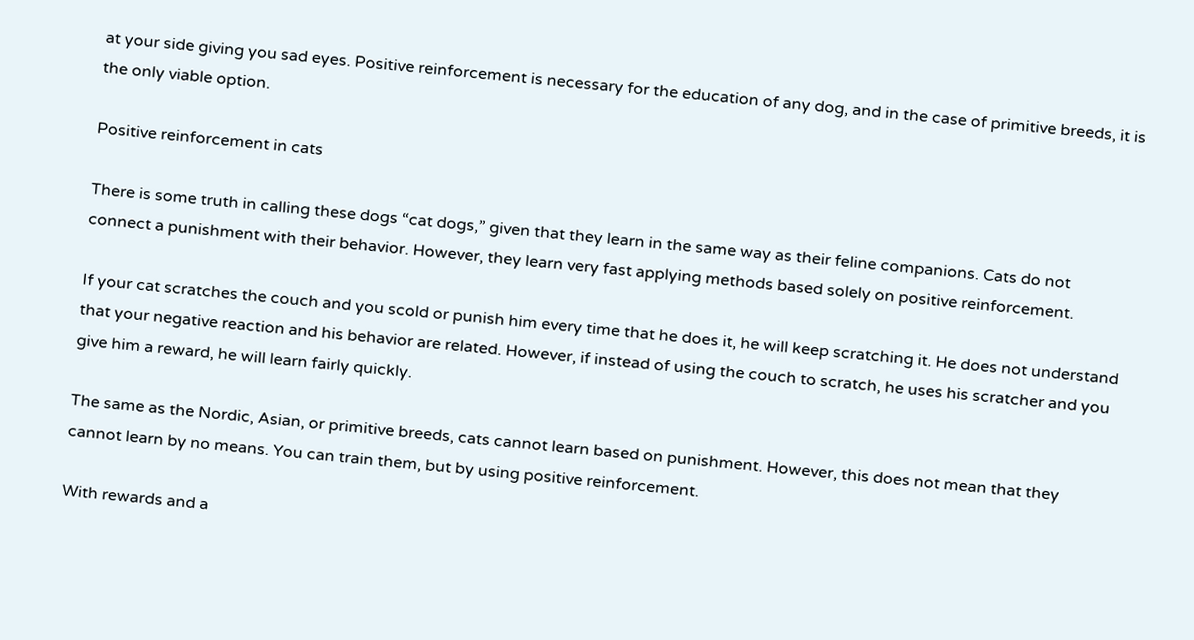at your side giving you sad eyes. Positive reinforcement is necessary for the education of any dog, and in the case of primitive breeds, it is the only viable option.

Positive reinforcement in cats

There is some truth in calling these dogs “cat dogs,” given that they learn in the same way as their feline companions. Cats do not connect a punishment with their behavior. However, they learn very fast applying methods based solely on positive reinforcement.

If your cat scratches the couch and you scold or punish him every time that he does it, he will keep scratching it. He does not understand that your negative reaction and his behavior are related. However, if instead of using the couch to scratch, he uses his scratcher and you give him a reward, he will learn fairly quickly.

The same as the Nordic, Asian, or primitive breeds, cats cannot learn based on punishment. However, this does not mean that they cannot learn by no means. You can train them, but by using positive reinforcement.

With rewards and a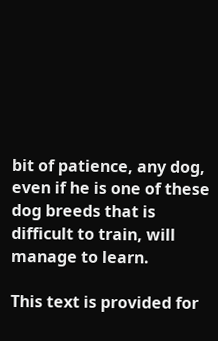bit of patience, any dog, even if he is one of these dog breeds that is difficult to train, will manage to learn.

This text is provided for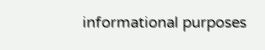informational purposes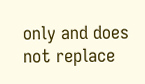only and does not replace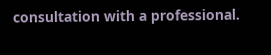consultation with a professional.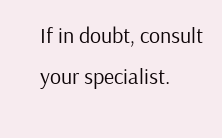If in doubt, consult your specialist.